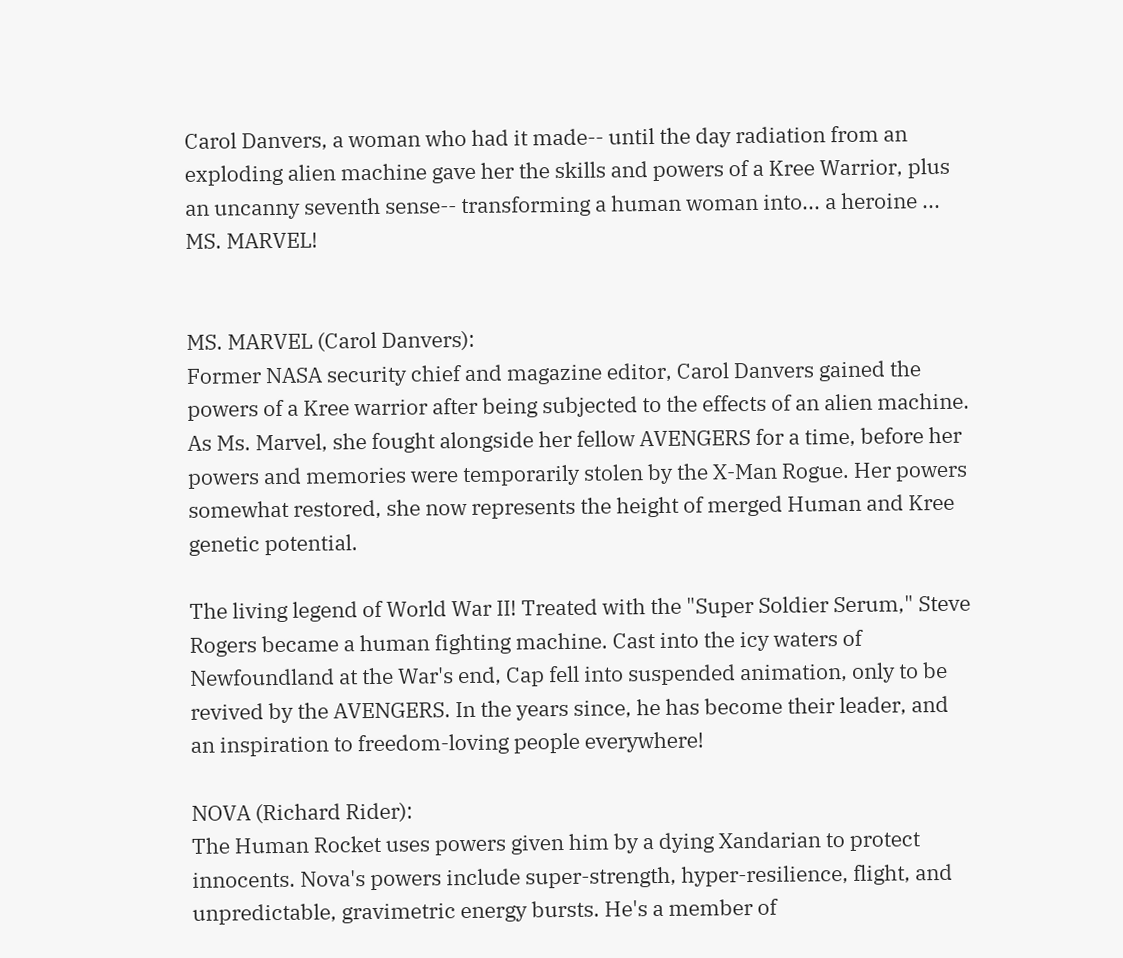Carol Danvers, a woman who had it made-- until the day radiation from an exploding alien machine gave her the skills and powers of a Kree Warrior, plus an uncanny seventh sense-- transforming a human woman into... a heroine ... MS. MARVEL!


MS. MARVEL (Carol Danvers):
Former NASA security chief and magazine editor, Carol Danvers gained the powers of a Kree warrior after being subjected to the effects of an alien machine. As Ms. Marvel, she fought alongside her fellow AVENGERS for a time, before her powers and memories were temporarily stolen by the X-Man Rogue. Her powers somewhat restored, she now represents the height of merged Human and Kree genetic potential.

The living legend of World War II! Treated with the "Super Soldier Serum," Steve Rogers became a human fighting machine. Cast into the icy waters of Newfoundland at the War's end, Cap fell into suspended animation, only to be revived by the AVENGERS. In the years since, he has become their leader, and an inspiration to freedom-loving people everywhere!

NOVA (Richard Rider):
The Human Rocket uses powers given him by a dying Xandarian to protect innocents. Nova's powers include super-strength, hyper-resilience, flight, and unpredictable, gravimetric energy bursts. He's a member of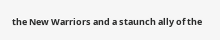the New Warriors and a staunch ally of the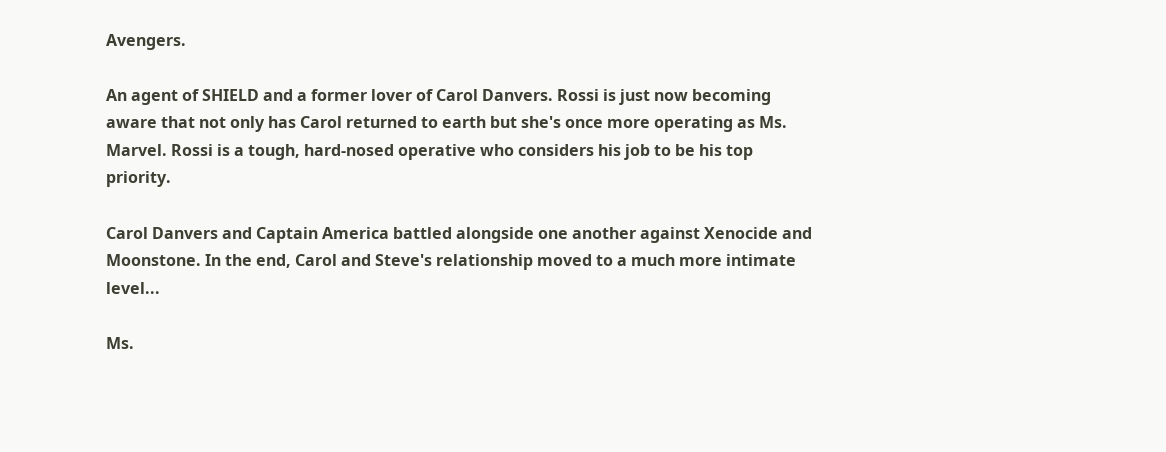Avengers.

An agent of SHIELD and a former lover of Carol Danvers. Rossi is just now becoming aware that not only has Carol returned to earth but she's once more operating as Ms. Marvel. Rossi is a tough, hard-nosed operative who considers his job to be his top priority.

Carol Danvers and Captain America battled alongside one another against Xenocide and Moonstone. In the end, Carol and Steve's relationship moved to a much more intimate level...

Ms.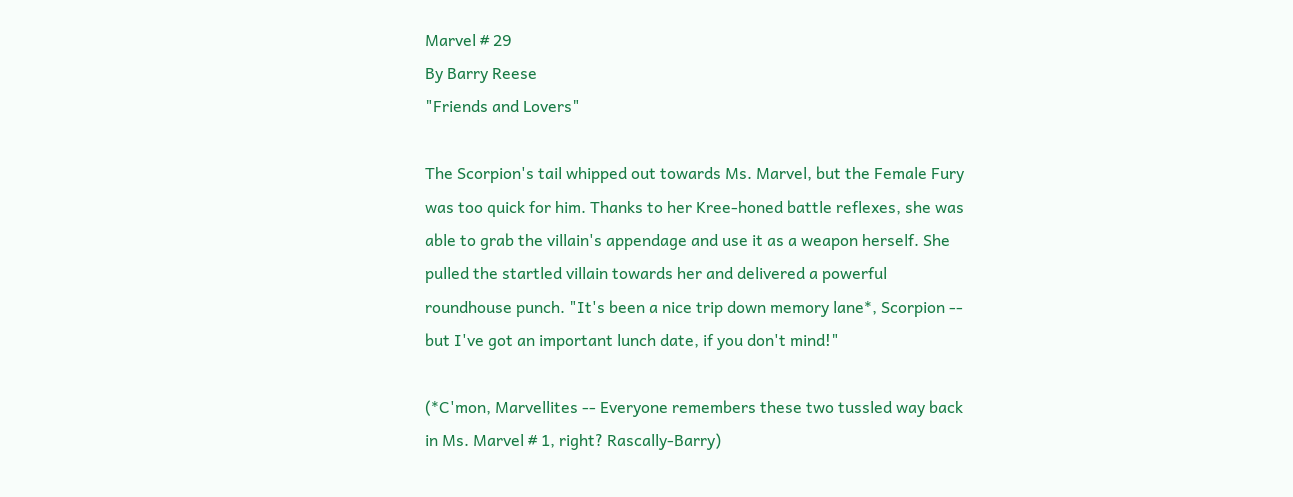Marvel # 29
By Barry Reese
"Friends and Lovers"

The Scorpion's tail whipped out towards Ms. Marvel, but the Female Fury was too quick for him. Thanks to her Kree-honed battle reflexes, she was able to grab the villain's appendage and use it as a weapon herself. She pulled the startled villain towards her and delivered a powerful roundhouse punch. "It's been a nice trip down memory lane*, Scorpion -- but I've got an important lunch date, if you don't mind!"

(*C'mon, Marvellites -- Everyone remembers these two tussled way back in Ms. Marvel # 1, right? Rascally-Barry)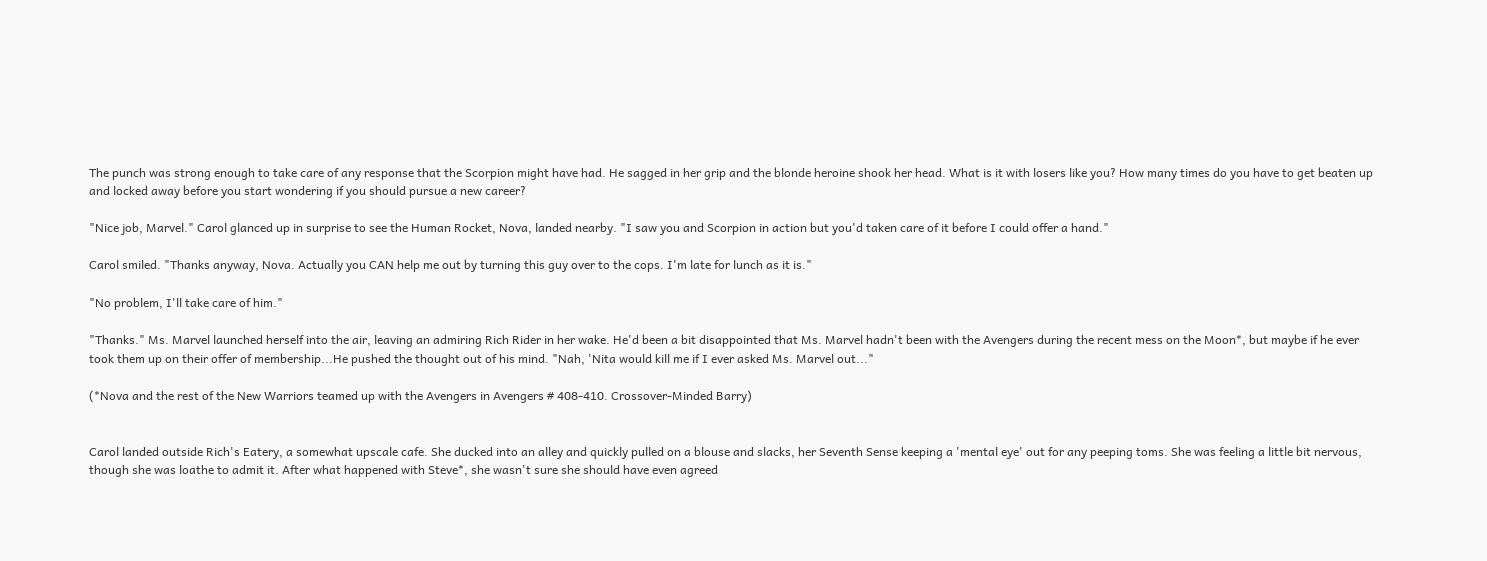The punch was strong enough to take care of any response that the Scorpion might have had. He sagged in her grip and the blonde heroine shook her head. What is it with losers like you? How many times do you have to get beaten up and locked away before you start wondering if you should pursue a new career?

"Nice job, Marvel." Carol glanced up in surprise to see the Human Rocket, Nova, landed nearby. "I saw you and Scorpion in action but you'd taken care of it before I could offer a hand."

Carol smiled. "Thanks anyway, Nova. Actually you CAN help me out by turning this guy over to the cops. I'm late for lunch as it is."

"No problem, I'll take care of him."

"Thanks." Ms. Marvel launched herself into the air, leaving an admiring Rich Rider in her wake. He'd been a bit disappointed that Ms. Marvel hadn't been with the Avengers during the recent mess on the Moon*, but maybe if he ever took them up on their offer of membership...He pushed the thought out of his mind. "Nah, 'Nita would kill me if I ever asked Ms. Marvel out..."

(*Nova and the rest of the New Warriors teamed up with the Avengers in Avengers # 408-410. Crossover-Minded Barry)


Carol landed outside Rich's Eatery, a somewhat upscale cafe. She ducked into an alley and quickly pulled on a blouse and slacks, her Seventh Sense keeping a 'mental eye' out for any peeping toms. She was feeling a little bit nervous, though she was loathe to admit it. After what happened with Steve*, she wasn't sure she should have even agreed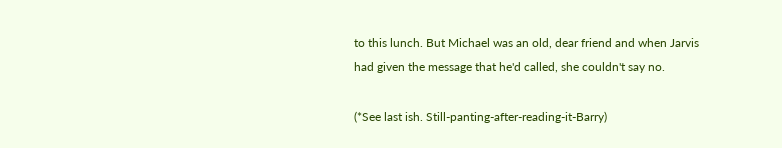to this lunch. But Michael was an old, dear friend and when Jarvis had given the message that he'd called, she couldn't say no.

(*See last ish. Still-panting-after-reading-it-Barry)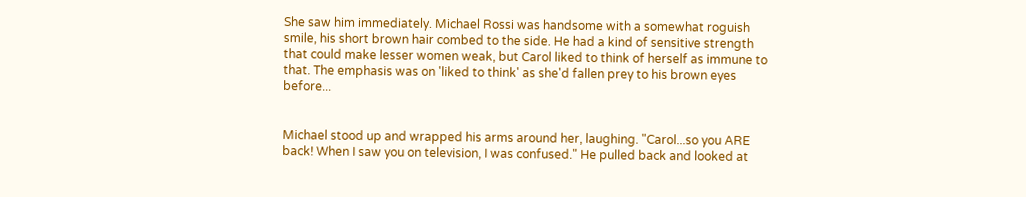She saw him immediately. Michael Rossi was handsome with a somewhat roguish smile, his short brown hair combed to the side. He had a kind of sensitive strength that could make lesser women weak, but Carol liked to think of herself as immune to that. The emphasis was on 'liked to think' as she'd fallen prey to his brown eyes before...


Michael stood up and wrapped his arms around her, laughing. "Carol...so you ARE back! When I saw you on television, I was confused." He pulled back and looked at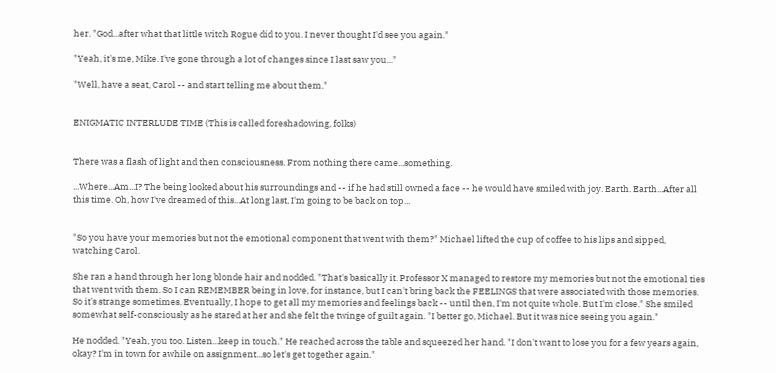her. "God...after what that little witch Rogue did to you. I never thought I'd see you again."

"Yeah, it's me, Mike. I've gone through a lot of changes since I last saw you..."

"Well, have a seat, Carol -- and start telling me about them."


ENIGMATIC INTERLUDE TIME (This is called foreshadowing, folks)


There was a flash of light and then consciousness. From nothing there came...something.

...Where...Am...I? The being looked about his surroundings and -- if he had still owned a face -- he would have smiled with joy. Earth. Earth...After all this time. Oh, how I've dreamed of this...At long last, I'm going to be back on top...


"So you have your memories but not the emotional component that went with them?" Michael lifted the cup of coffee to his lips and sipped, watching Carol.

She ran a hand through her long blonde hair and nodded. "That's basically it. Professor X managed to restore my memories but not the emotional ties that went with them. So I can REMEMBER being in love, for instance, but I can't bring back the FEELINGS that were associated with those memories. So it's strange sometimes. Eventually, I hope to get all my memories and feelings back -- until then, I'm not quite whole. But I'm close." She smiled somewhat self-consciously as he stared at her and she felt the twinge of guilt again. "I better go, Michael. But it was nice seeing you again."

He nodded. "Yeah, you too. Listen...keep in touch." He reached across the table and squeezed her hand. "I don't want to lose you for a few years again, okay? I'm in town for awhile on assignment...so let's get together again."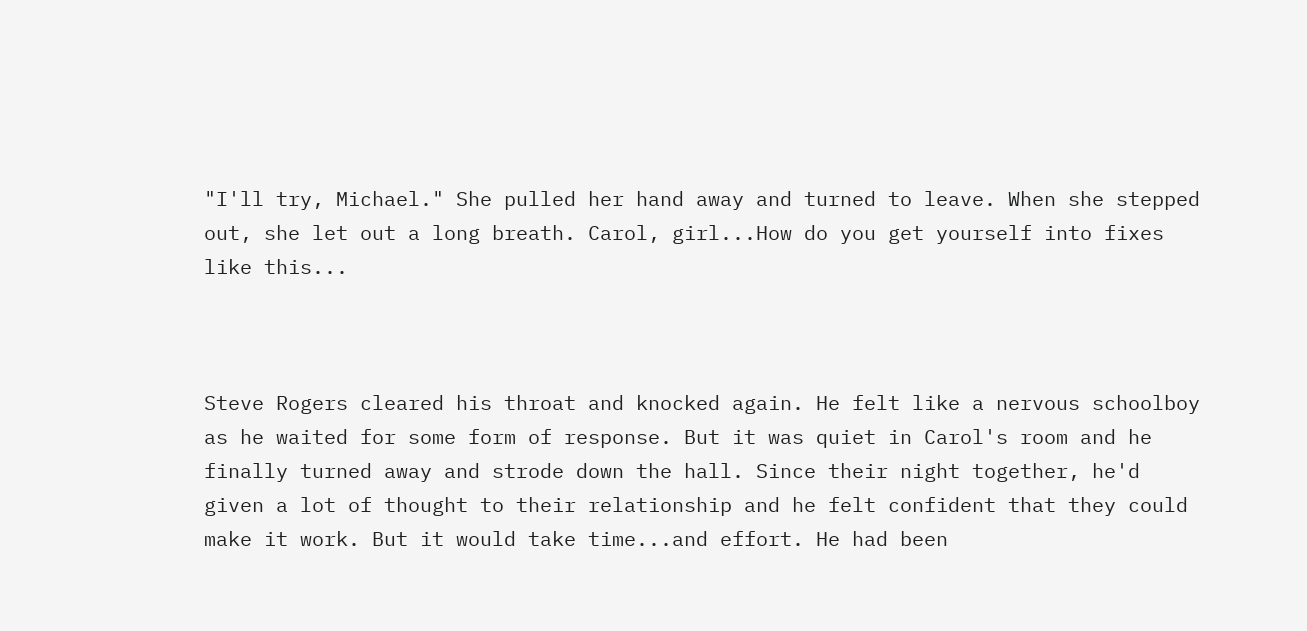"I'll try, Michael." She pulled her hand away and turned to leave. When she stepped out, she let out a long breath. Carol, girl...How do you get yourself into fixes like this...



Steve Rogers cleared his throat and knocked again. He felt like a nervous schoolboy as he waited for some form of response. But it was quiet in Carol's room and he finally turned away and strode down the hall. Since their night together, he'd given a lot of thought to their relationship and he felt confident that they could make it work. But it would take time...and effort. He had been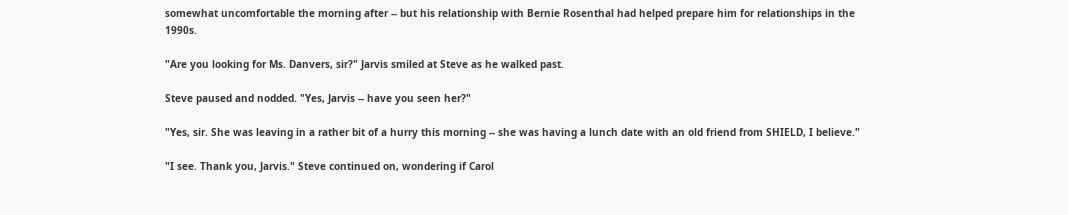somewhat uncomfortable the morning after -- but his relationship with Bernie Rosenthal had helped prepare him for relationships in the 1990s.

"Are you looking for Ms. Danvers, sir?" Jarvis smiled at Steve as he walked past.

Steve paused and nodded. "Yes, Jarvis -- have you seen her?"

"Yes, sir. She was leaving in a rather bit of a hurry this morning -- she was having a lunch date with an old friend from SHIELD, I believe."

"I see. Thank you, Jarvis." Steve continued on, wondering if Carol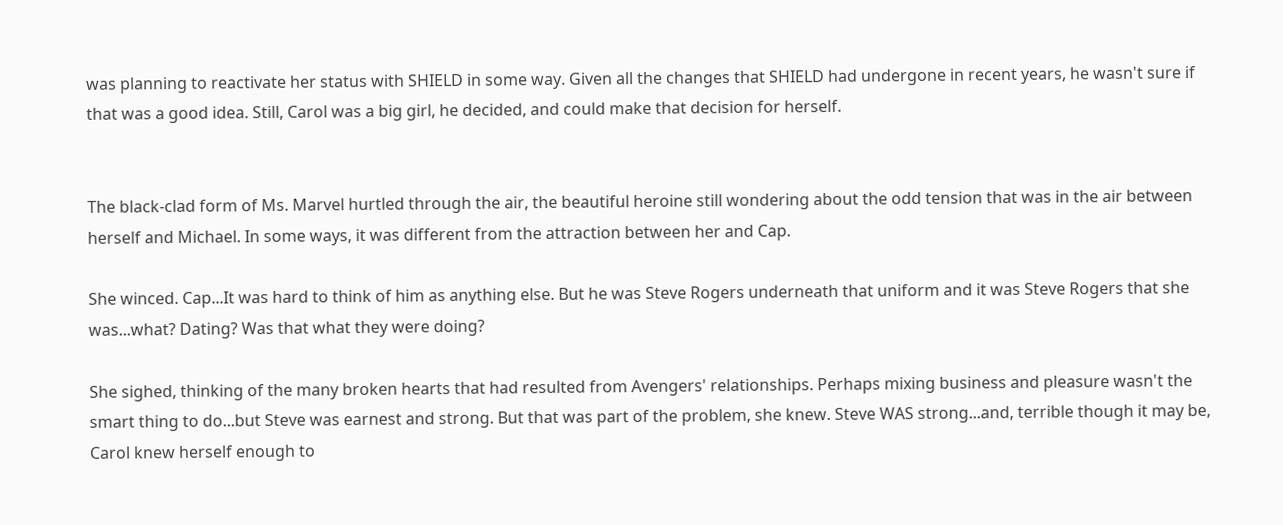was planning to reactivate her status with SHIELD in some way. Given all the changes that SHIELD had undergone in recent years, he wasn't sure if that was a good idea. Still, Carol was a big girl, he decided, and could make that decision for herself.


The black-clad form of Ms. Marvel hurtled through the air, the beautiful heroine still wondering about the odd tension that was in the air between herself and Michael. In some ways, it was different from the attraction between her and Cap.

She winced. Cap...It was hard to think of him as anything else. But he was Steve Rogers underneath that uniform and it was Steve Rogers that she was...what? Dating? Was that what they were doing?

She sighed, thinking of the many broken hearts that had resulted from Avengers' relationships. Perhaps mixing business and pleasure wasn't the smart thing to do...but Steve was earnest and strong. But that was part of the problem, she knew. Steve WAS strong...and, terrible though it may be, Carol knew herself enough to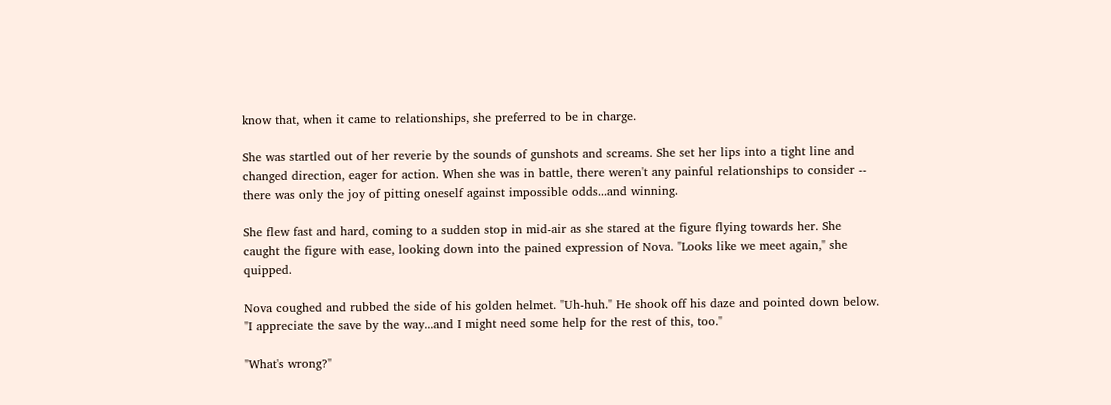know that, when it came to relationships, she preferred to be in charge.

She was startled out of her reverie by the sounds of gunshots and screams. She set her lips into a tight line and changed direction, eager for action. When she was in battle, there weren't any painful relationships to consider -- there was only the joy of pitting oneself against impossible odds...and winning.

She flew fast and hard, coming to a sudden stop in mid-air as she stared at the figure flying towards her. She caught the figure with ease, looking down into the pained expression of Nova. "Looks like we meet again," she quipped.

Nova coughed and rubbed the side of his golden helmet. "Uh-huh." He shook off his daze and pointed down below. "I appreciate the save by the way...and I might need some help for the rest of this, too."

"What's wrong?"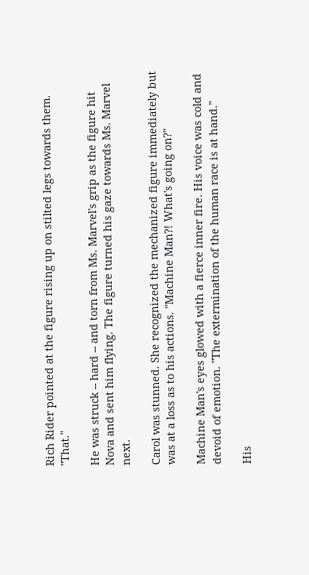Rich Rider pointed at the figure rising up on stilted legs towards them. "That."

He was struck -- hard -- and torn from Ms. Marvel's grip as the figure hit Nova and sent him flying. The figure turned his gaze towards Ms. Marvel next.

Carol was stunned. She recognized the mechanized figure immediately but was at a loss as to his actions. "Machine Man?! What's going on?"

Machine Man's eyes glowed with a fierce inner fire. His voice was cold and devoid of emotion. "The extermination of the human race is at hand."

His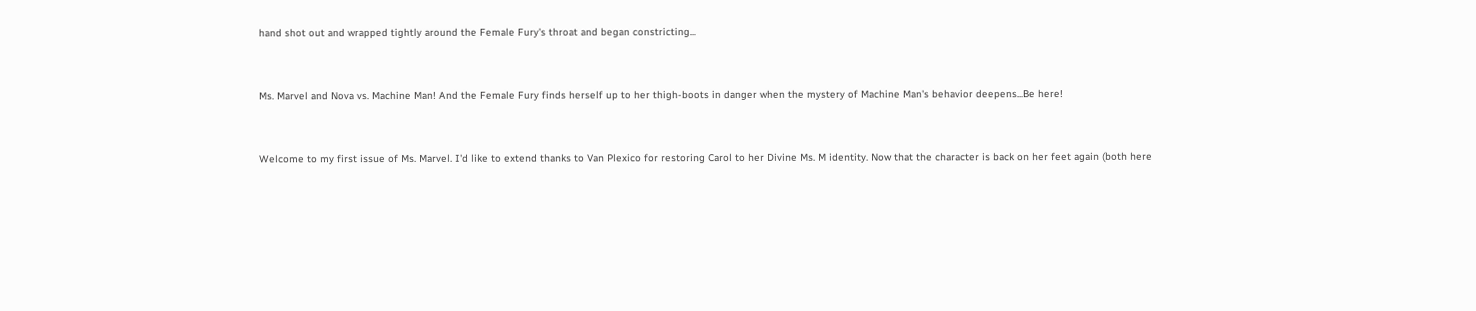hand shot out and wrapped tightly around the Female Fury's throat and began constricting...


Ms. Marvel and Nova vs. Machine Man! And the Female Fury finds herself up to her thigh-boots in danger when the mystery of Machine Man's behavior deepens...Be here!


Welcome to my first issue of Ms. Marvel. I'd like to extend thanks to Van Plexico for restoring Carol to her Divine Ms. M identity. Now that the character is back on her feet again (both here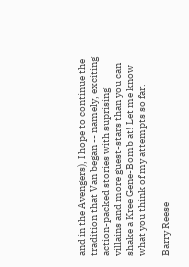and in the Avengers), I hope to continue the tradition that Van began -- namely, exciting action-packed stories with suprising villains and more guest-stars than you can shake a Kree Gene-Bomb at! Let me know what you think of my attempts so far.

Barry Reese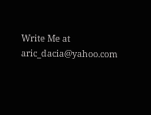Write Me at aric_dacia@yahoo.com